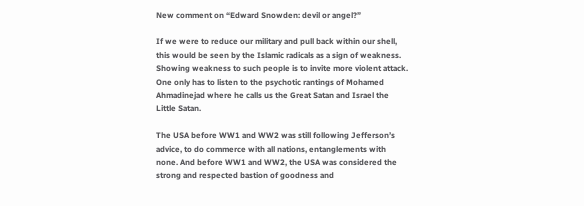New comment on “Edward Snowden: devil or angel?”

If we were to reduce our military and pull back within our shell, this would be seen by the Islamic radicals as a sign of weakness. Showing weakness to such people is to invite more violent attack. One only has to listen to the psychotic rantings of Mohamed Ahmadinejad where he calls us the Great Satan and Israel the Little Satan.

The USA before WW1 and WW2 was still following Jefferson’s advice, to do commerce with all nations, entanglements with none. And before WW1 and WW2, the USA was considered the strong and respected bastion of goodness and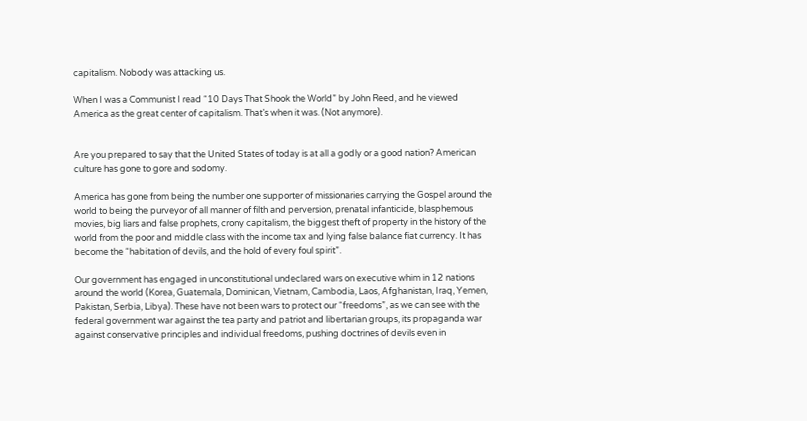capitalism. Nobody was attacking us.

When I was a Communist I read “10 Days That Shook the World” by John Reed, and he viewed America as the great center of capitalism. That’s when it was. (Not anymore).


Are you prepared to say that the United States of today is at all a godly or a good nation? American culture has gone to gore and sodomy.

America has gone from being the number one supporter of missionaries carrying the Gospel around the world to being the purveyor of all manner of filth and perversion, prenatal infanticide, blasphemous movies, big liars and false prophets, crony capitalism, the biggest theft of property in the history of the world from the poor and middle class with the income tax and lying false balance fiat currency. It has become the “habitation of devils, and the hold of every foul spirit”.

Our government has engaged in unconstitutional undeclared wars on executive whim in 12 nations around the world (Korea, Guatemala, Dominican, Vietnam, Cambodia, Laos, Afghanistan, Iraq, Yemen, Pakistan, Serbia, Libya). These have not been wars to protect our “freedoms”, as we can see with the federal government war against the tea party and patriot and libertarian groups, its propaganda war against conservative principles and individual freedoms, pushing doctrines of devils even in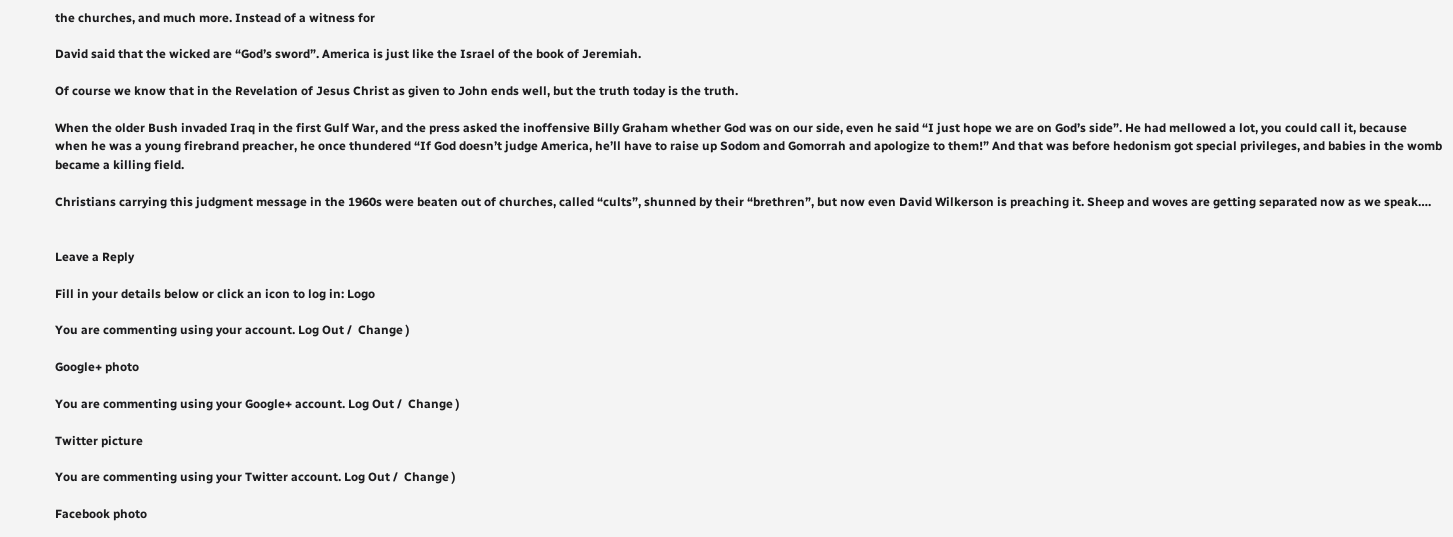the churches, and much more. Instead of a witness for

David said that the wicked are “God’s sword”. America is just like the Israel of the book of Jeremiah.

Of course we know that in the Revelation of Jesus Christ as given to John ends well, but the truth today is the truth.

When the older Bush invaded Iraq in the first Gulf War, and the press asked the inoffensive Billy Graham whether God was on our side, even he said “I just hope we are on God’s side”. He had mellowed a lot, you could call it, because when he was a young firebrand preacher, he once thundered “If God doesn’t judge America, he’ll have to raise up Sodom and Gomorrah and apologize to them!” And that was before hedonism got special privileges, and babies in the womb became a killing field.

Christians carrying this judgment message in the 1960s were beaten out of churches, called “cults”, shunned by their “brethren”, but now even David Wilkerson is preaching it. Sheep and woves are getting separated now as we speak….


Leave a Reply

Fill in your details below or click an icon to log in: Logo

You are commenting using your account. Log Out /  Change )

Google+ photo

You are commenting using your Google+ account. Log Out /  Change )

Twitter picture

You are commenting using your Twitter account. Log Out /  Change )

Facebook photo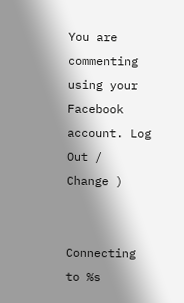You are commenting using your Facebook account. Log Out /  Change )


Connecting to %s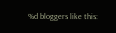%d bloggers like this: